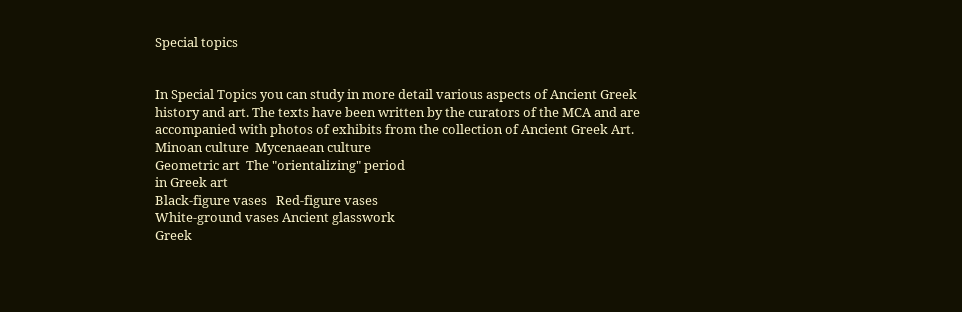Special topics


In Special Topics you can study in more detail various aspects of Ancient Greek history and art. The texts have been written by the curators of the MCA and are accompanied with photos of exhibits from the collection of Ancient Greek Art.
Minoan culture  Mycenaean culture
Geometric art  The "orientalizing" period
in Greek art
Black-figure vases   Red-figure vases
White-ground vases Ancient glasswork
Greek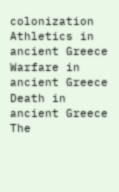colonization Athletics in ancient Greece
Warfare in ancient Greece Death in ancient Greece
The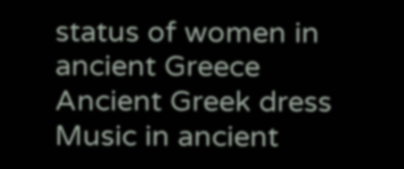status of women in ancient Greece Ancient Greek dress
Music in ancient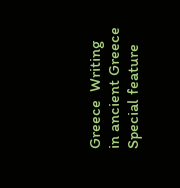Greece  Writing in ancient Greece
Special feature